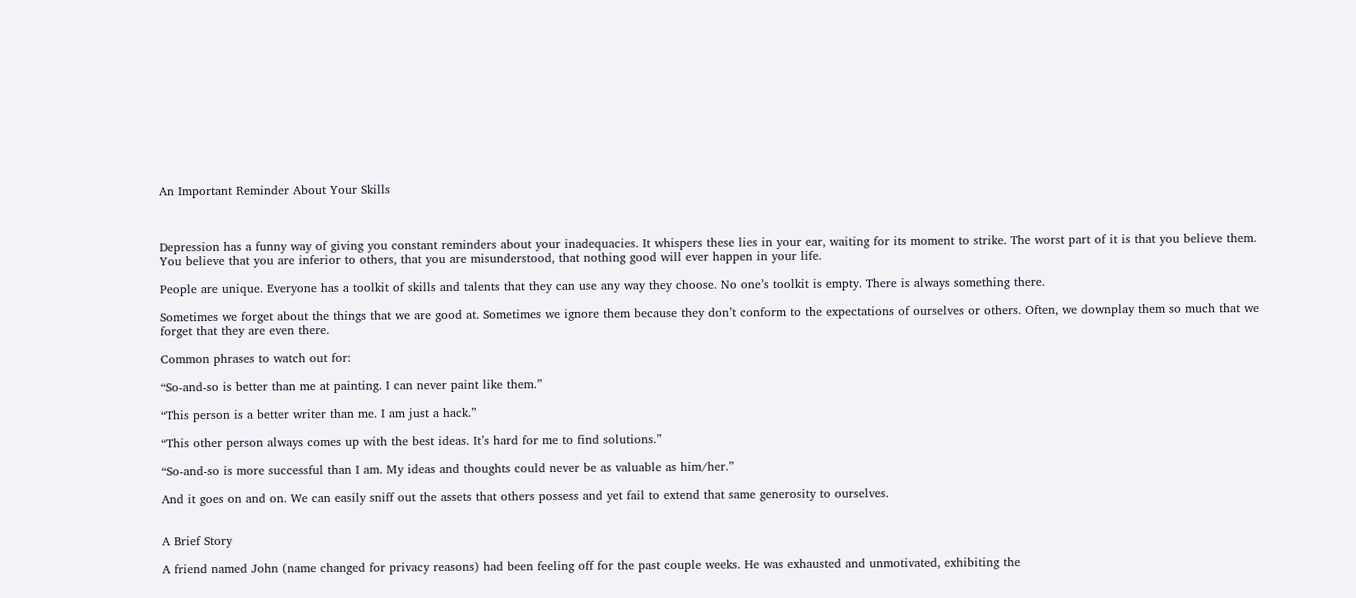An Important Reminder About Your Skills



Depression has a funny way of giving you constant reminders about your inadequacies. It whispers these lies in your ear, waiting for its moment to strike. The worst part of it is that you believe them. You believe that you are inferior to others, that you are misunderstood, that nothing good will ever happen in your life.

People are unique. Everyone has a toolkit of skills and talents that they can use any way they choose. No one’s toolkit is empty. There is always something there.

Sometimes we forget about the things that we are good at. Sometimes we ignore them because they don’t conform to the expectations of ourselves or others. Often, we downplay them so much that we forget that they are even there.

Common phrases to watch out for:

“So-and-so is better than me at painting. I can never paint like them.”

“This person is a better writer than me. I am just a hack.”

“This other person always comes up with the best ideas. It’s hard for me to find solutions.”

“So-and-so is more successful than I am. My ideas and thoughts could never be as valuable as him/her.”

And it goes on and on. We can easily sniff out the assets that others possess and yet fail to extend that same generosity to ourselves.


A Brief Story

A friend named John (name changed for privacy reasons) had been feeling off for the past couple weeks. He was exhausted and unmotivated, exhibiting the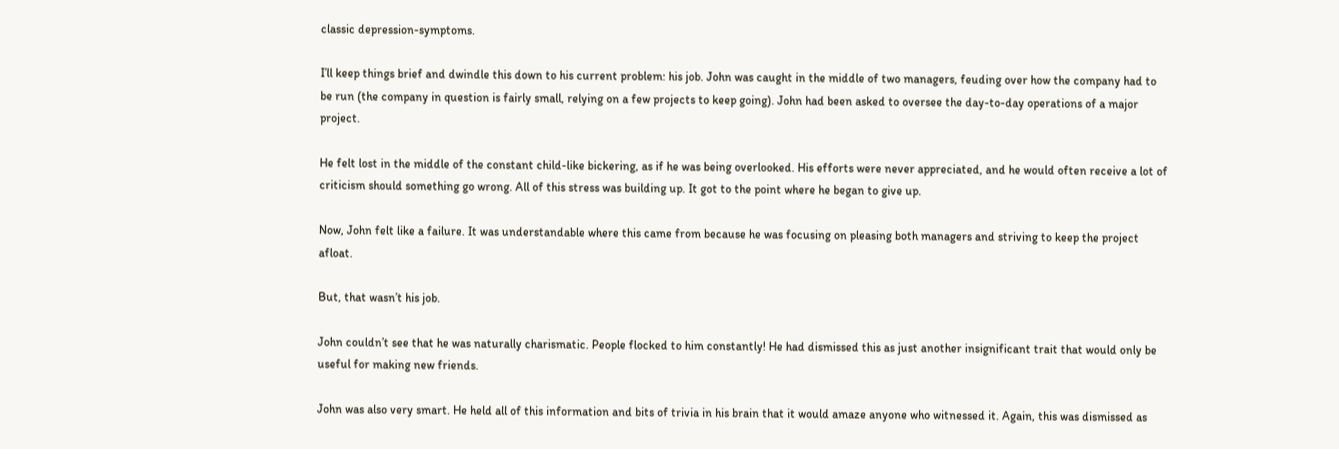classic depression-symptoms.

I’ll keep things brief and dwindle this down to his current problem: his job. John was caught in the middle of two managers, feuding over how the company had to be run (the company in question is fairly small, relying on a few projects to keep going). John had been asked to oversee the day-to-day operations of a major project.

He felt lost in the middle of the constant child-like bickering, as if he was being overlooked. His efforts were never appreciated, and he would often receive a lot of criticism should something go wrong. All of this stress was building up. It got to the point where he began to give up.

Now, John felt like a failure. It was understandable where this came from because he was focusing on pleasing both managers and striving to keep the project afloat.

But, that wasn’t his job.

John couldn’t see that he was naturally charismatic. People flocked to him constantly! He had dismissed this as just another insignificant trait that would only be useful for making new friends.

John was also very smart. He held all of this information and bits of trivia in his brain that it would amaze anyone who witnessed it. Again, this was dismissed as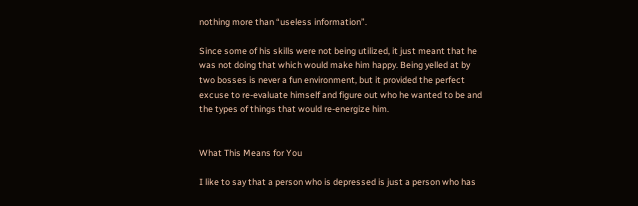nothing more than “useless information”.

Since some of his skills were not being utilized, it just meant that he was not doing that which would make him happy. Being yelled at by two bosses is never a fun environment, but it provided the perfect excuse to re-evaluate himself and figure out who he wanted to be and the types of things that would re-energize him.


What This Means for You

I like to say that a person who is depressed is just a person who has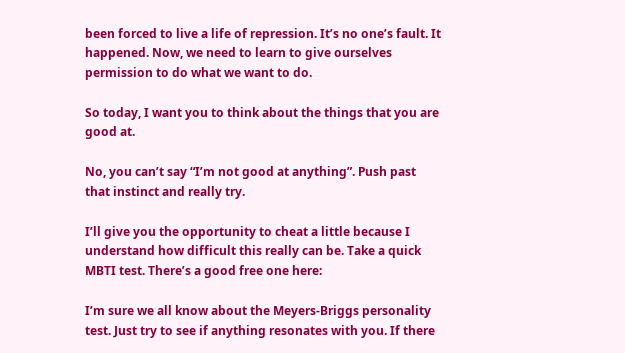been forced to live a life of repression. It’s no one’s fault. It happened. Now, we need to learn to give ourselves permission to do what we want to do.

So today, I want you to think about the things that you are good at.

No, you can’t say “I’m not good at anything”. Push past that instinct and really try.

I’ll give you the opportunity to cheat a little because I understand how difficult this really can be. Take a quick MBTI test. There’s a good free one here:

I’m sure we all know about the Meyers-Briggs personality test. Just try to see if anything resonates with you. If there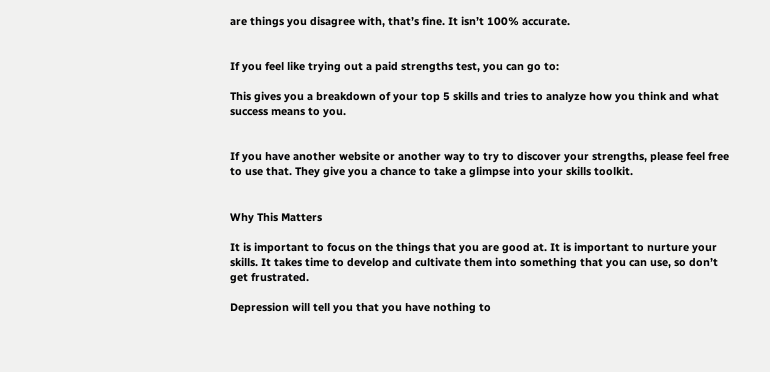are things you disagree with, that’s fine. It isn’t 100% accurate.


If you feel like trying out a paid strengths test, you can go to:

This gives you a breakdown of your top 5 skills and tries to analyze how you think and what success means to you.


If you have another website or another way to try to discover your strengths, please feel free to use that. They give you a chance to take a glimpse into your skills toolkit.


Why This Matters

It is important to focus on the things that you are good at. It is important to nurture your skills. It takes time to develop and cultivate them into something that you can use, so don’t get frustrated.

Depression will tell you that you have nothing to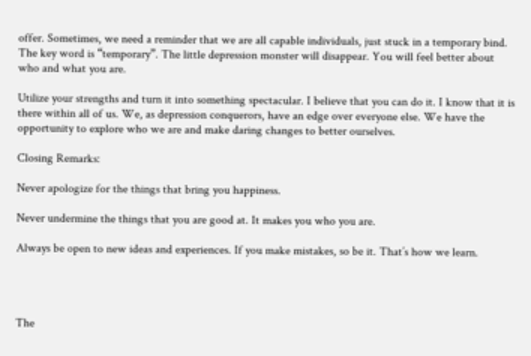offer. Sometimes, we need a reminder that we are all capable individuals, just stuck in a temporary bind. The key word is “temporary”. The little depression monster will disappear. You will feel better about who and what you are.

Utilize your strengths and turn it into something spectacular. I believe that you can do it. I know that it is there within all of us. We, as depression conquerors, have an edge over everyone else. We have the opportunity to explore who we are and make daring changes to better ourselves.

Closing Remarks:

Never apologize for the things that bring you happiness.

Never undermine the things that you are good at. It makes you who you are.

Always be open to new ideas and experiences. If you make mistakes, so be it. That’s how we learn.




The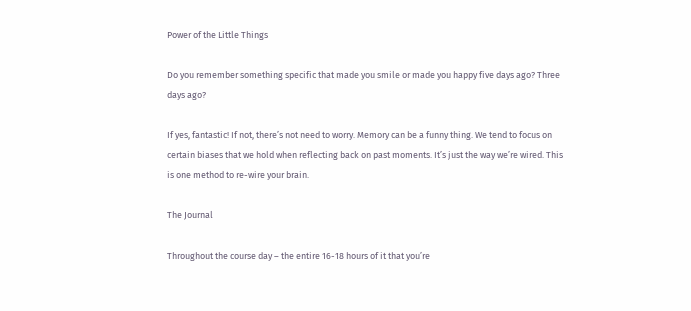Power of the Little Things

Do you remember something specific that made you smile or made you happy five days ago? Three days ago?

If yes, fantastic! If not, there’s not need to worry. Memory can be a funny thing. We tend to focus on certain biases that we hold when reflecting back on past moments. It’s just the way we’re wired. This is one method to re-wire your brain.

The Journal

Throughout the course day – the entire 16-18 hours of it that you’re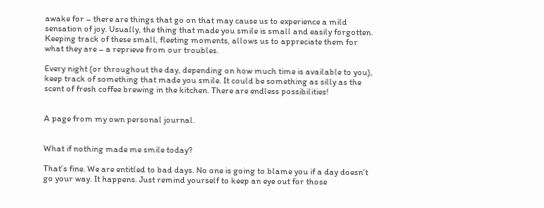awake for – there are things that go on that may cause us to experience a mild sensation of joy. Usually, the thing that made you smile is small and easily forgotten. Keeping track of these small, fleeting moments, allows us to appreciate them for what they are – a reprieve from our troubles.

Every night (or throughout the day, depending on how much time is available to you), keep track of something that made you smile. It could be something as silly as the scent of fresh coffee brewing in the kitchen. There are endless possibilities!


A page from my own personal journal.


What if nothing made me smile today?

That’s fine. We are entitled to bad days. No one is going to blame you if a day doesn’t go your way. It happens. Just remind yourself to keep an eye out for those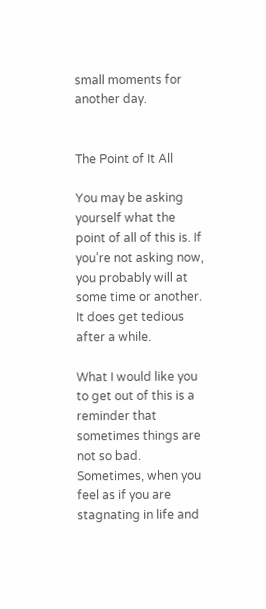small moments for another day.


The Point of It All

You may be asking yourself what the point of all of this is. If you’re not asking now, you probably will at some time or another. It does get tedious after a while.

What I would like you to get out of this is a reminder that sometimes things are not so bad. Sometimes, when you feel as if you are stagnating in life and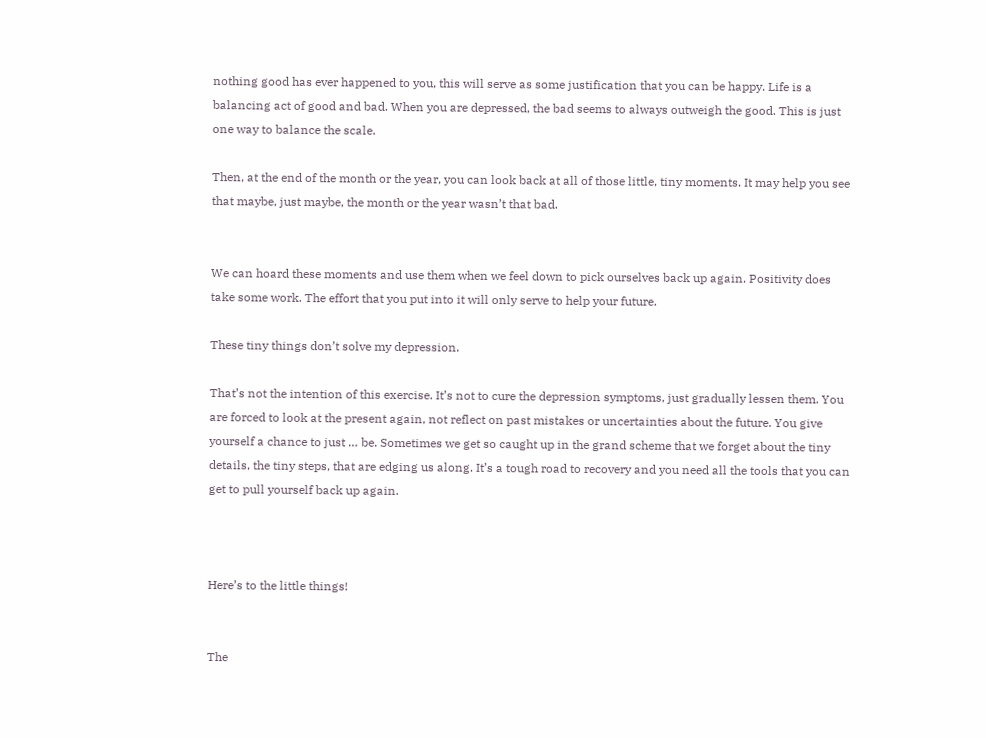nothing good has ever happened to you, this will serve as some justification that you can be happy. Life is a balancing act of good and bad. When you are depressed, the bad seems to always outweigh the good. This is just one way to balance the scale.

Then, at the end of the month or the year, you can look back at all of those little, tiny moments. It may help you see that maybe, just maybe, the month or the year wasn’t that bad.


We can hoard these moments and use them when we feel down to pick ourselves back up again. Positivity does take some work. The effort that you put into it will only serve to help your future.

These tiny things don’t solve my depression.

That’s not the intention of this exercise. It’s not to cure the depression symptoms, just gradually lessen them. You are forced to look at the present again, not reflect on past mistakes or uncertainties about the future. You give yourself a chance to just … be. Sometimes we get so caught up in the grand scheme that we forget about the tiny details, the tiny steps, that are edging us along. It’s a tough road to recovery and you need all the tools that you can get to pull yourself back up again.



Here’s to the little things!


The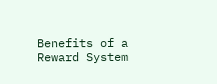Benefits of a Reward System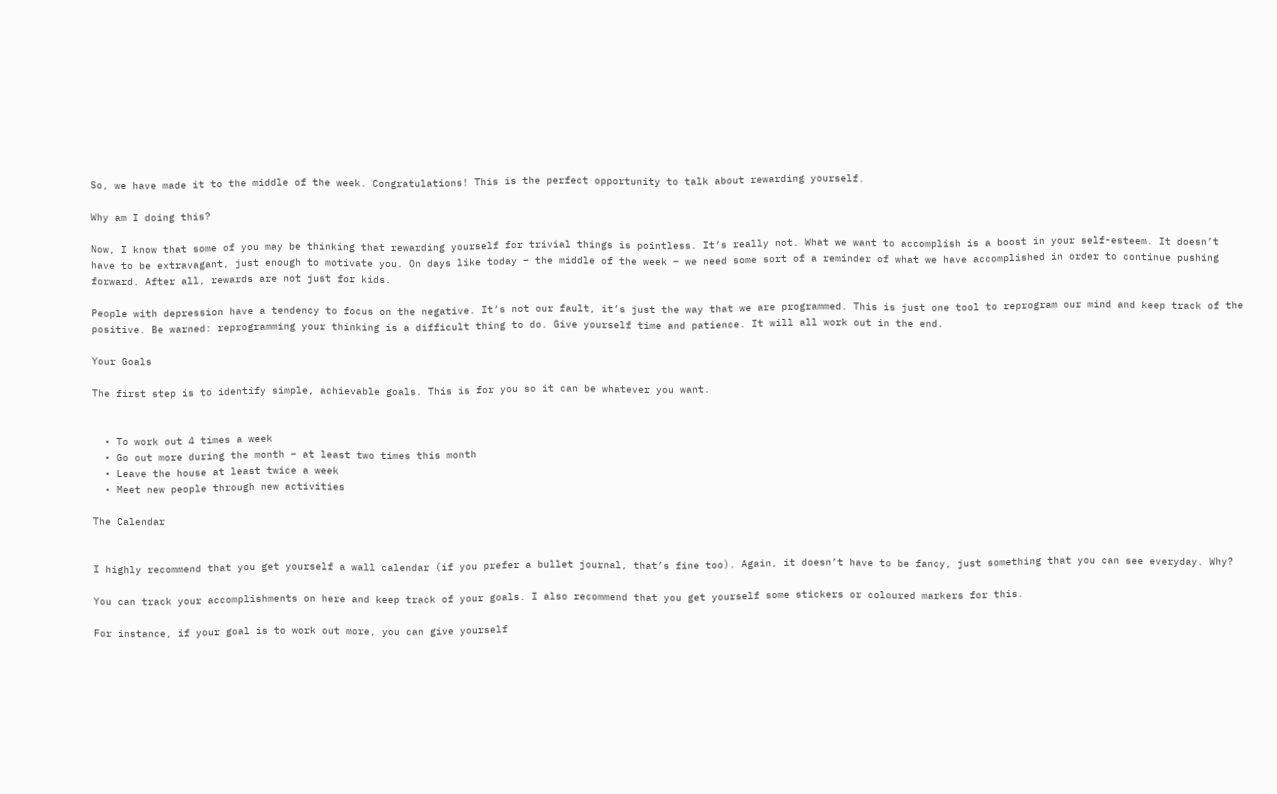So, we have made it to the middle of the week. Congratulations! This is the perfect opportunity to talk about rewarding yourself.

Why am I doing this?

Now, I know that some of you may be thinking that rewarding yourself for trivial things is pointless. It’s really not. What we want to accomplish is a boost in your self-esteem. It doesn’t have to be extravagant, just enough to motivate you. On days like today – the middle of the week – we need some sort of a reminder of what we have accomplished in order to continue pushing forward. After all, rewards are not just for kids.

People with depression have a tendency to focus on the negative. It’s not our fault, it’s just the way that we are programmed. This is just one tool to reprogram our mind and keep track of the positive. Be warned: reprogramming your thinking is a difficult thing to do. Give yourself time and patience. It will all work out in the end.

Your Goals

The first step is to identify simple, achievable goals. This is for you so it can be whatever you want.


  • To work out 4 times a week
  • Go out more during the month – at least two times this month
  • Leave the house at least twice a week
  • Meet new people through new activities

The Calendar


I highly recommend that you get yourself a wall calendar (if you prefer a bullet journal, that’s fine too). Again, it doesn’t have to be fancy, just something that you can see everyday. Why?

You can track your accomplishments on here and keep track of your goals. I also recommend that you get yourself some stickers or coloured markers for this.

For instance, if your goal is to work out more, you can give yourself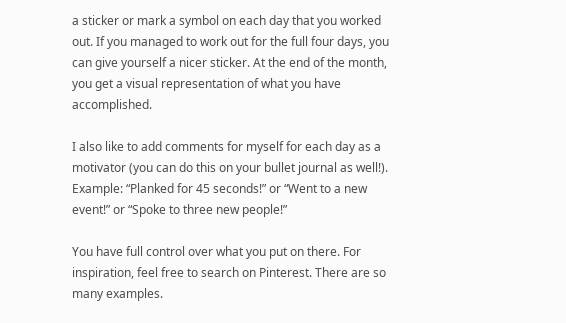a sticker or mark a symbol on each day that you worked out. If you managed to work out for the full four days, you can give yourself a nicer sticker. At the end of the month, you get a visual representation of what you have accomplished.

I also like to add comments for myself for each day as a motivator (you can do this on your bullet journal as well!).
Example: “Planked for 45 seconds!” or “Went to a new event!” or “Spoke to three new people!”

You have full control over what you put on there. For inspiration, feel free to search on Pinterest. There are so many examples.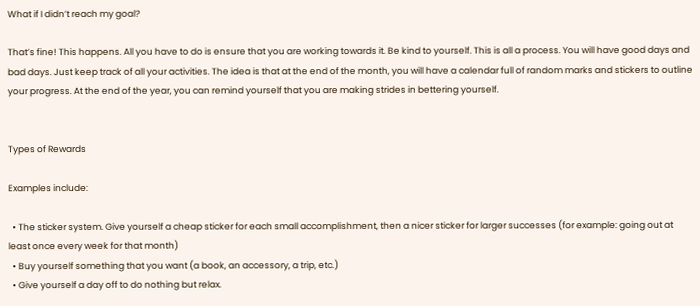What if I didn’t reach my goal?

That’s fine! This happens. All you have to do is ensure that you are working towards it. Be kind to yourself. This is all a process. You will have good days and bad days. Just keep track of all your activities. The idea is that at the end of the month, you will have a calendar full of random marks and stickers to outline your progress. At the end of the year, you can remind yourself that you are making strides in bettering yourself.


Types of Rewards

Examples include:

  • The sticker system. Give yourself a cheap sticker for each small accomplishment, then a nicer sticker for larger successes (for example: going out at least once every week for that month)
  • Buy yourself something that you want (a book, an accessory, a trip, etc.)
  • Give yourself a day off to do nothing but relax.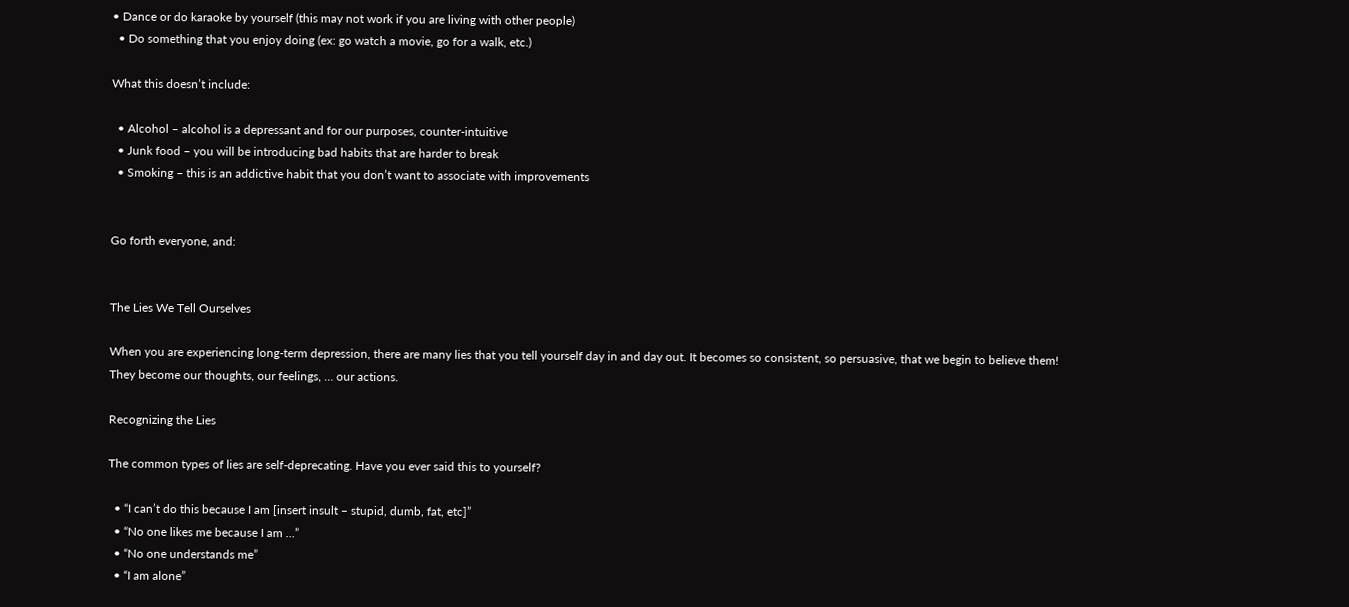• Dance or do karaoke by yourself (this may not work if you are living with other people)
  • Do something that you enjoy doing (ex: go watch a movie, go for a walk, etc.)

What this doesn’t include:

  • Alcohol – alcohol is a depressant and for our purposes, counter-intuitive
  • Junk food – you will be introducing bad habits that are harder to break
  • Smoking – this is an addictive habit that you don’t want to associate with improvements


Go forth everyone, and:


The Lies We Tell Ourselves

When you are experiencing long-term depression, there are many lies that you tell yourself day in and day out. It becomes so consistent, so persuasive, that we begin to believe them! They become our thoughts, our feelings, … our actions.

Recognizing the Lies

The common types of lies are self-deprecating. Have you ever said this to yourself?

  • “I can’t do this because I am [insert insult – stupid, dumb, fat, etc]”
  • “No one likes me because I am …”
  • “No one understands me”
  • “I am alone”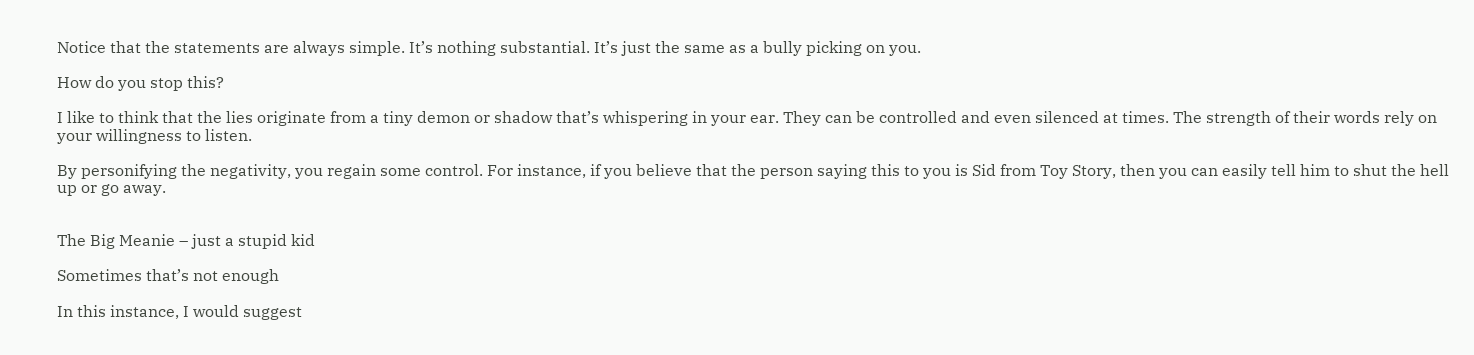Notice that the statements are always simple. It’s nothing substantial. It’s just the same as a bully picking on you.

How do you stop this?

I like to think that the lies originate from a tiny demon or shadow that’s whispering in your ear. They can be controlled and even silenced at times. The strength of their words rely on your willingness to listen.

By personifying the negativity, you regain some control. For instance, if you believe that the person saying this to you is Sid from Toy Story, then you can easily tell him to shut the hell up or go away.


The Big Meanie – just a stupid kid

Sometimes that’s not enough

In this instance, I would suggest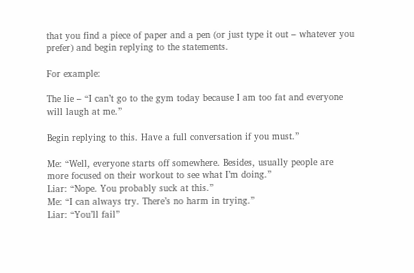that you find a piece of paper and a pen (or just type it out – whatever you prefer) and begin replying to the statements.

For example:

The lie – “I can’t go to the gym today because I am too fat and everyone will laugh at me.”

Begin replying to this. Have a full conversation if you must.”

Me: “Well, everyone starts off somewhere. Besides, usually people are more focused on their workout to see what I’m doing.”
Liar: “Nope. You probably suck at this.”
Me: “I can always try. There’s no harm in trying.”
Liar: “You’ll fail”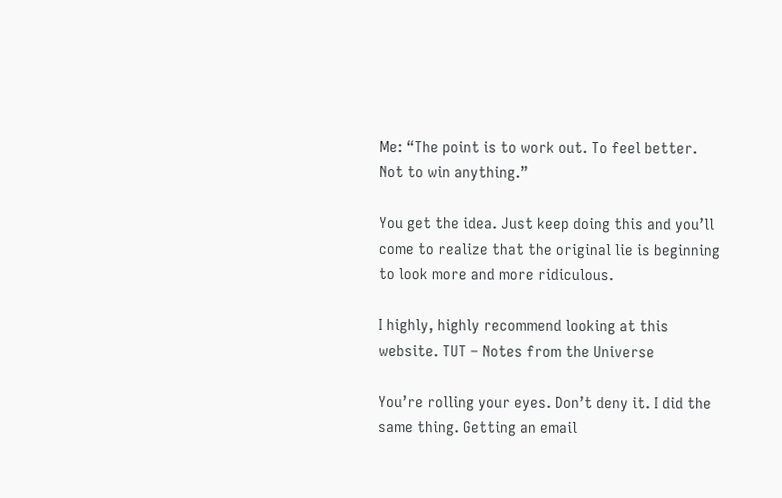Me: “The point is to work out. To feel better. Not to win anything.”

You get the idea. Just keep doing this and you’ll come to realize that the original lie is beginning to look more and more ridiculous.

I highly, highly recommend looking at this website. TUT – Notes from the Universe

You’re rolling your eyes. Don’t deny it. I did the same thing. Getting an email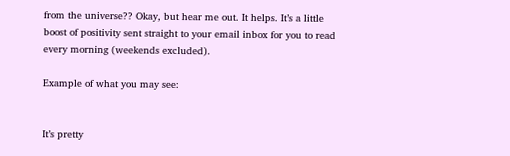from the universe?? Okay, but hear me out. It helps. It’s a little boost of positivity sent straight to your email inbox for you to read every morning (weekends excluded).

Example of what you may see:


It’s pretty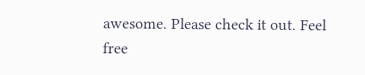awesome. Please check it out. Feel free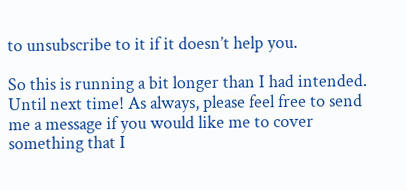to unsubscribe to it if it doesn’t help you.

So this is running a bit longer than I had intended. Until next time! As always, please feel free to send me a message if you would like me to cover something that I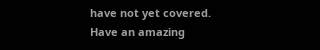have not yet covered. Have an amazing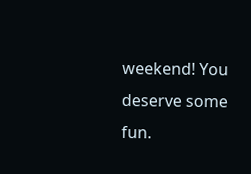weekend! You deserve some fun.